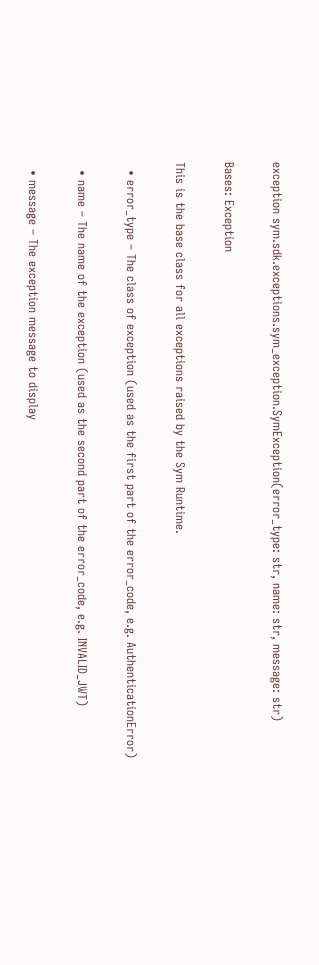exception sym.sdk.exceptions.sym_exception.SymException(error_type: str, name: str, message: str)

Bases: Exception

This is the base class for all exceptions raised by the Sym Runtime.

  • error_type – The class of exception (used as the first part of the error_code, e.g. AuthenticationError)

  • name – The name of the exception (used as the second part of the error_code, e.g. INVALID_JWT)

  • message – The exception message to display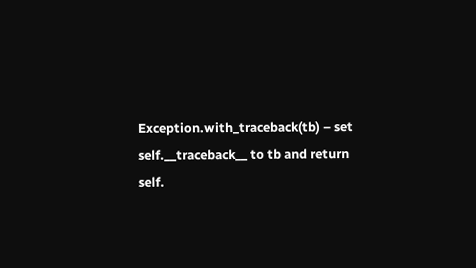Exception.with_traceback(tb) – set self.__traceback__ to tb and return self.